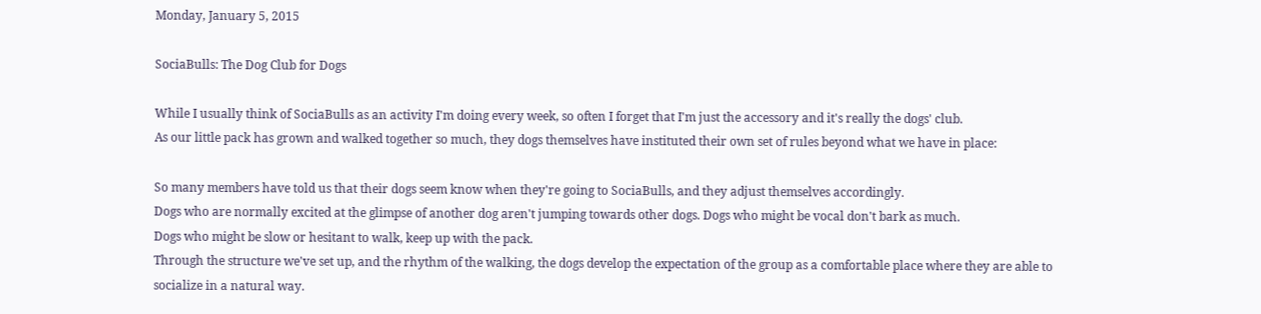Monday, January 5, 2015

SociaBulls: The Dog Club for Dogs

While I usually think of SociaBulls as an activity I'm doing every week, so often I forget that I'm just the accessory and it's really the dogs' club.
As our little pack has grown and walked together so much, they dogs themselves have instituted their own set of rules beyond what we have in place:

So many members have told us that their dogs seem know when they're going to SociaBulls, and they adjust themselves accordingly.
Dogs who are normally excited at the glimpse of another dog aren't jumping towards other dogs. Dogs who might be vocal don't bark as much.
Dogs who might be slow or hesitant to walk, keep up with the pack.
Through the structure we've set up, and the rhythm of the walking, the dogs develop the expectation of the group as a comfortable place where they are able to socialize in a natural way.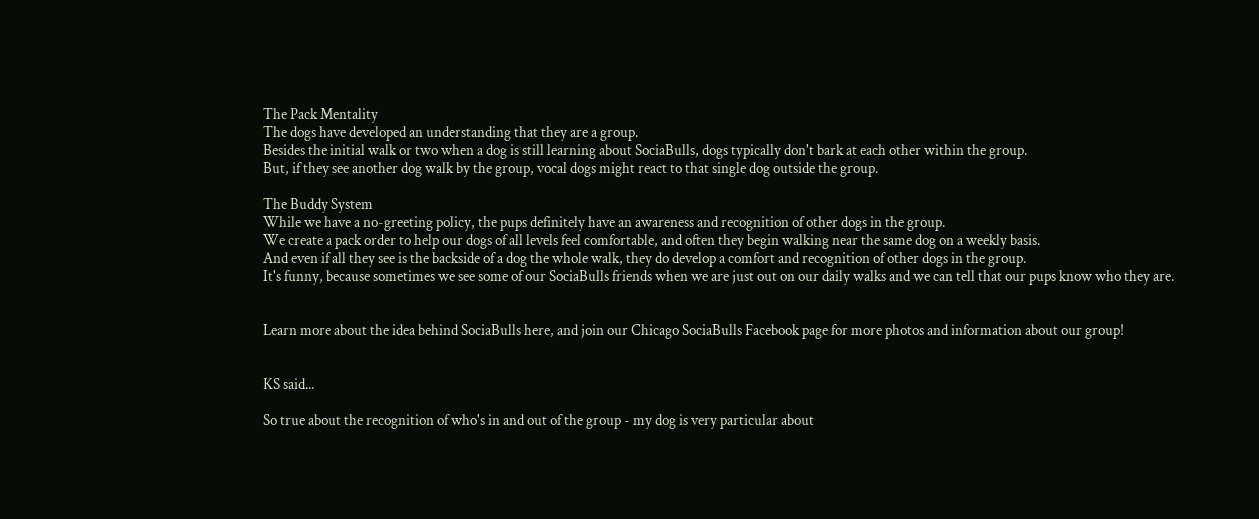The Pack Mentality
The dogs have developed an understanding that they are a group.
Besides the initial walk or two when a dog is still learning about SociaBulls, dogs typically don't bark at each other within the group.
But, if they see another dog walk by the group, vocal dogs might react to that single dog outside the group.

The Buddy System
While we have a no-greeting policy, the pups definitely have an awareness and recognition of other dogs in the group.
We create a pack order to help our dogs of all levels feel comfortable, and often they begin walking near the same dog on a weekly basis.
And even if all they see is the backside of a dog the whole walk, they do develop a comfort and recognition of other dogs in the group.
It's funny, because sometimes we see some of our SociaBulls friends when we are just out on our daily walks and we can tell that our pups know who they are.


Learn more about the idea behind SociaBulls here, and join our Chicago SociaBulls Facebook page for more photos and information about our group!


KS said...

So true about the recognition of who's in and out of the group - my dog is very particular about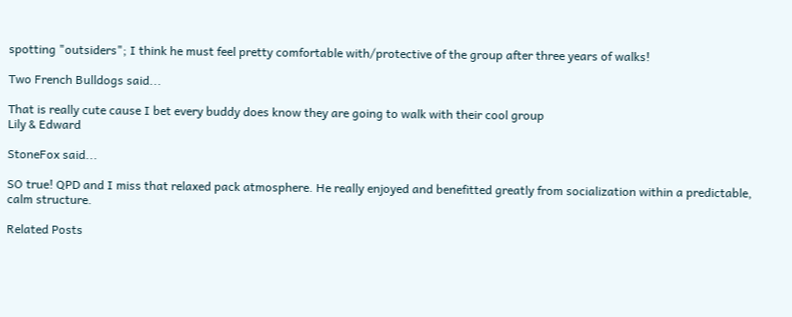spotting "outsiders"; I think he must feel pretty comfortable with/protective of the group after three years of walks!

Two French Bulldogs said...

That is really cute cause I bet every buddy does know they are going to walk with their cool group
Lily & Edward

StoneFox said...

SO true! QPD and I miss that relaxed pack atmosphere. He really enjoyed and benefitted greatly from socialization within a predictable, calm structure.

Related Posts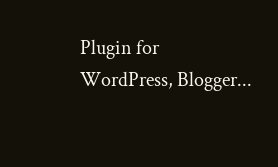Plugin for WordPress, Blogger...